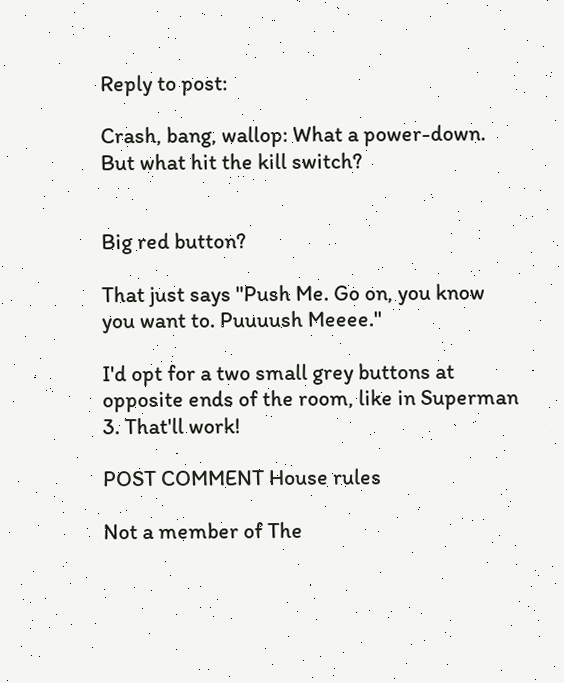Reply to post:

Crash, bang, wallop: What a power-down. But what hit the kill switch?


Big red button?

That just says "Push Me. Go on, you know you want to. Puuuush Meeee."

I'd opt for a two small grey buttons at opposite ends of the room, like in Superman 3. That'll work!

POST COMMENT House rules

Not a member of The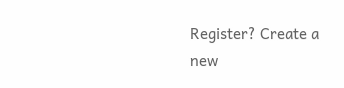Register? Create a new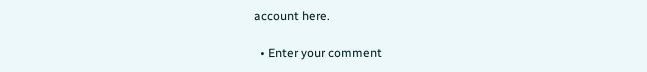account here.

  • Enter your comment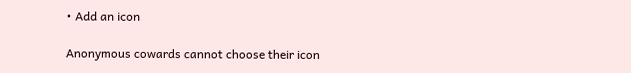• Add an icon

Anonymous cowards cannot choose their icon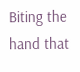Biting the hand that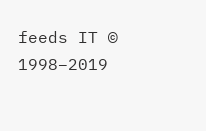feeds IT © 1998–2019